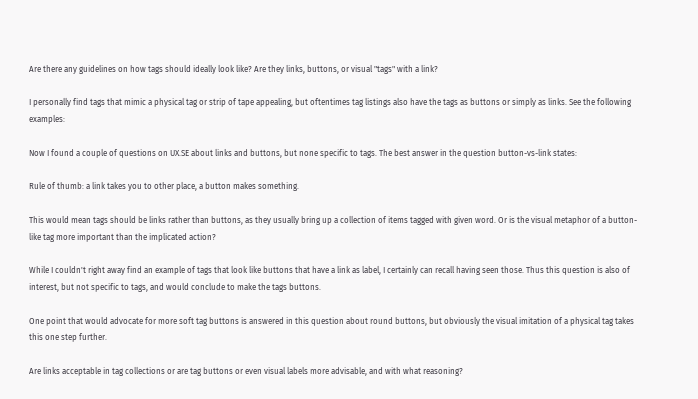Are there any guidelines on how tags should ideally look like? Are they links, buttons, or visual "tags" with a link?

I personally find tags that mimic a physical tag or strip of tape appealing, but oftentimes tag listings also have the tags as buttons or simply as links. See the following examples:

Now I found a couple of questions on UX.SE about links and buttons, but none specific to tags. The best answer in the question button-vs-link states:

Rule of thumb: a link takes you to other place, a button makes something.

This would mean tags should be links rather than buttons, as they usually bring up a collection of items tagged with given word. Or is the visual metaphor of a button-like tag more important than the implicated action?

While I couldn't right away find an example of tags that look like buttons that have a link as label, I certainly can recall having seen those. Thus this question is also of interest, but not specific to tags, and would conclude to make the tags buttons.

One point that would advocate for more soft tag buttons is answered in this question about round buttons, but obviously the visual imitation of a physical tag takes this one step further.

Are links acceptable in tag collections or are tag buttons or even visual labels more advisable, and with what reasoning?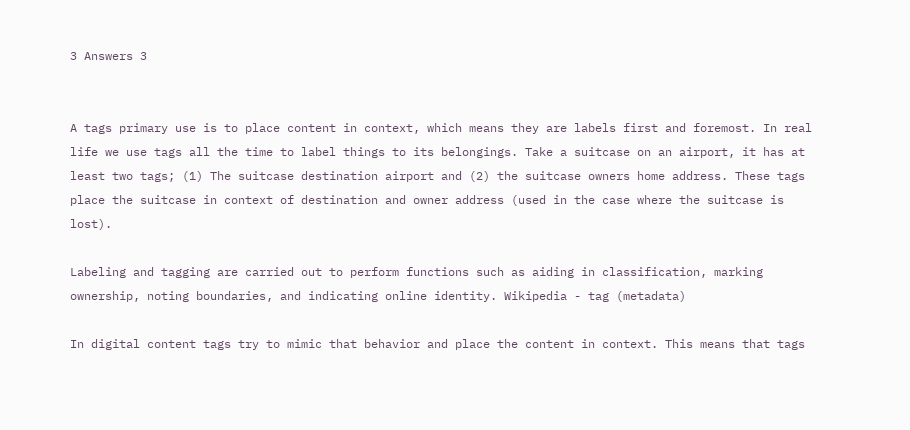3 Answers 3


A tags primary use is to place content in context, which means they are labels first and foremost. In real life we use tags all the time to label things to its belongings. Take a suitcase on an airport, it has at least two tags; (1) The suitcase destination airport and (2) the suitcase owners home address. These tags place the suitcase in context of destination and owner address (used in the case where the suitcase is lost).

Labeling and tagging are carried out to perform functions such as aiding in classification, marking ownership, noting boundaries, and indicating online identity. Wikipedia - tag (metadata)

In digital content tags try to mimic that behavior and place the content in context. This means that tags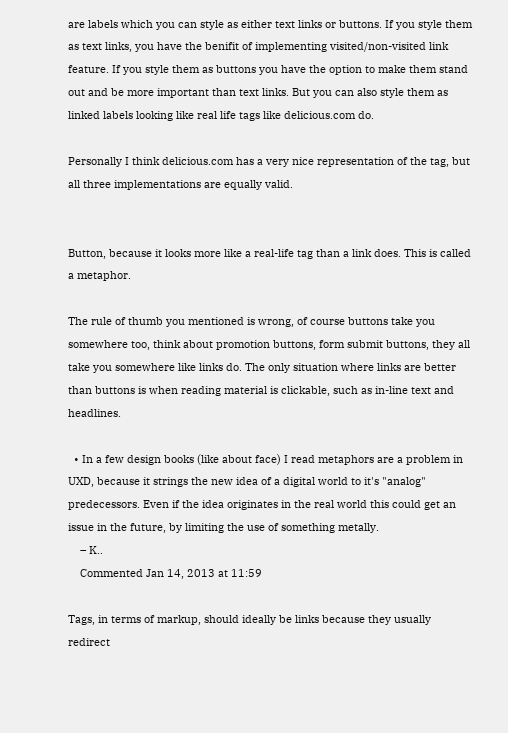are labels which you can style as either text links or buttons. If you style them as text links, you have the benifit of implementing visited/non-visited link feature. If you style them as buttons you have the option to make them stand out and be more important than text links. But you can also style them as linked labels looking like real life tags like delicious.com do.

Personally I think delicious.com has a very nice representation of the tag, but all three implementations are equally valid.


Button, because it looks more like a real-life tag than a link does. This is called a metaphor.

The rule of thumb you mentioned is wrong, of course buttons take you somewhere too, think about promotion buttons, form submit buttons, they all take you somewhere like links do. The only situation where links are better than buttons is when reading material is clickable, such as in-line text and headlines.

  • In a few design books (like about face) I read metaphors are a problem in UXD, because it strings the new idea of a digital world to it's "analog" predecessors. Even if the idea originates in the real world this could get an issue in the future, by limiting the use of something metally.
    – K..
    Commented Jan 14, 2013 at 11:59

Tags, in terms of markup, should ideally be links because they usually redirect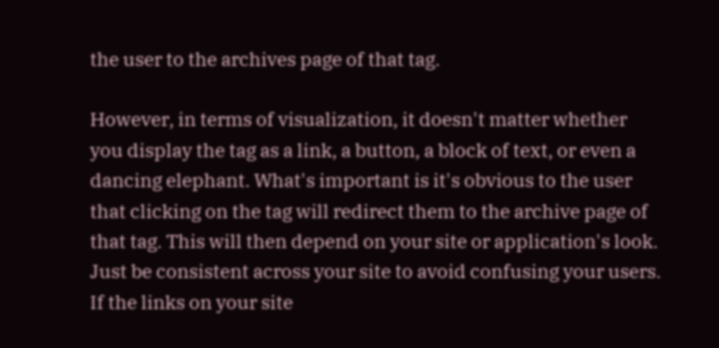the user to the archives page of that tag.

However, in terms of visualization, it doesn't matter whether you display the tag as a link, a button, a block of text, or even a dancing elephant. What's important is it's obvious to the user that clicking on the tag will redirect them to the archive page of that tag. This will then depend on your site or application's look. Just be consistent across your site to avoid confusing your users. If the links on your site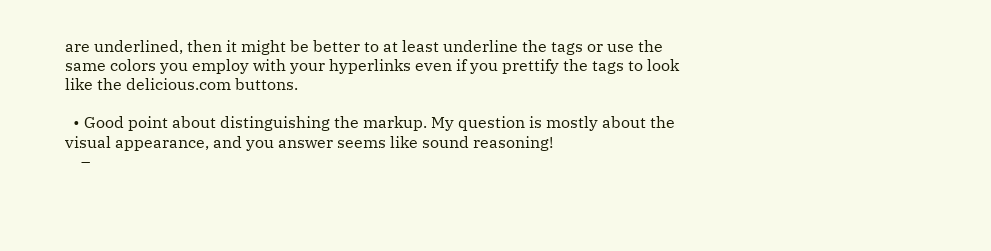are underlined, then it might be better to at least underline the tags or use the same colors you employ with your hyperlinks even if you prettify the tags to look like the delicious.com buttons.

  • Good point about distinguishing the markup. My question is mostly about the visual appearance, and you answer seems like sound reasoning!
    –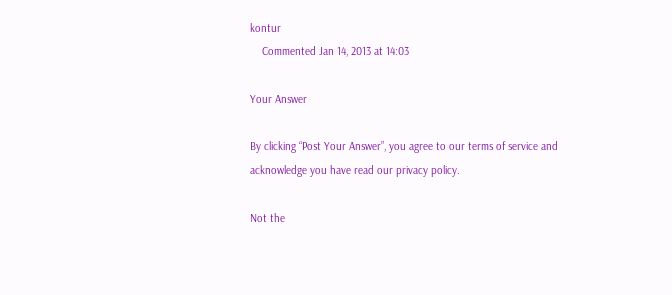kontur
    Commented Jan 14, 2013 at 14:03

Your Answer

By clicking “Post Your Answer”, you agree to our terms of service and acknowledge you have read our privacy policy.

Not the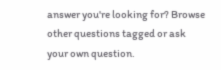answer you're looking for? Browse other questions tagged or ask your own question.